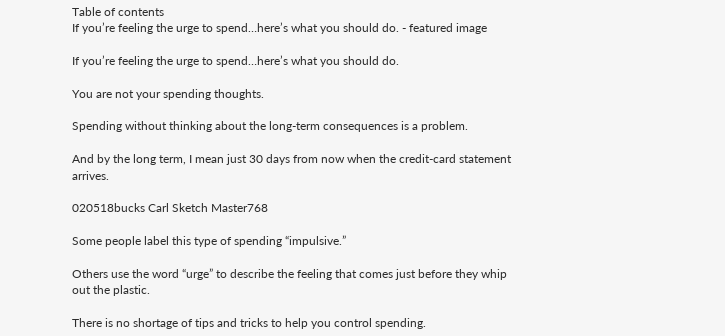Table of contents
If you’re feeling the urge to spend…here’s what you should do. - featured image

If you’re feeling the urge to spend…here’s what you should do.

You are not your spending thoughts.

Spending without thinking about the long-term consequences is a problem.

And by the long term, I mean just 30 days from now when the credit-card statement arrives.

020518bucks Carl Sketch Master768

Some people label this type of spending “impulsive.”

Others use the word “urge” to describe the feeling that comes just before they whip out the plastic.

There is no shortage of tips and tricks to help you control spending.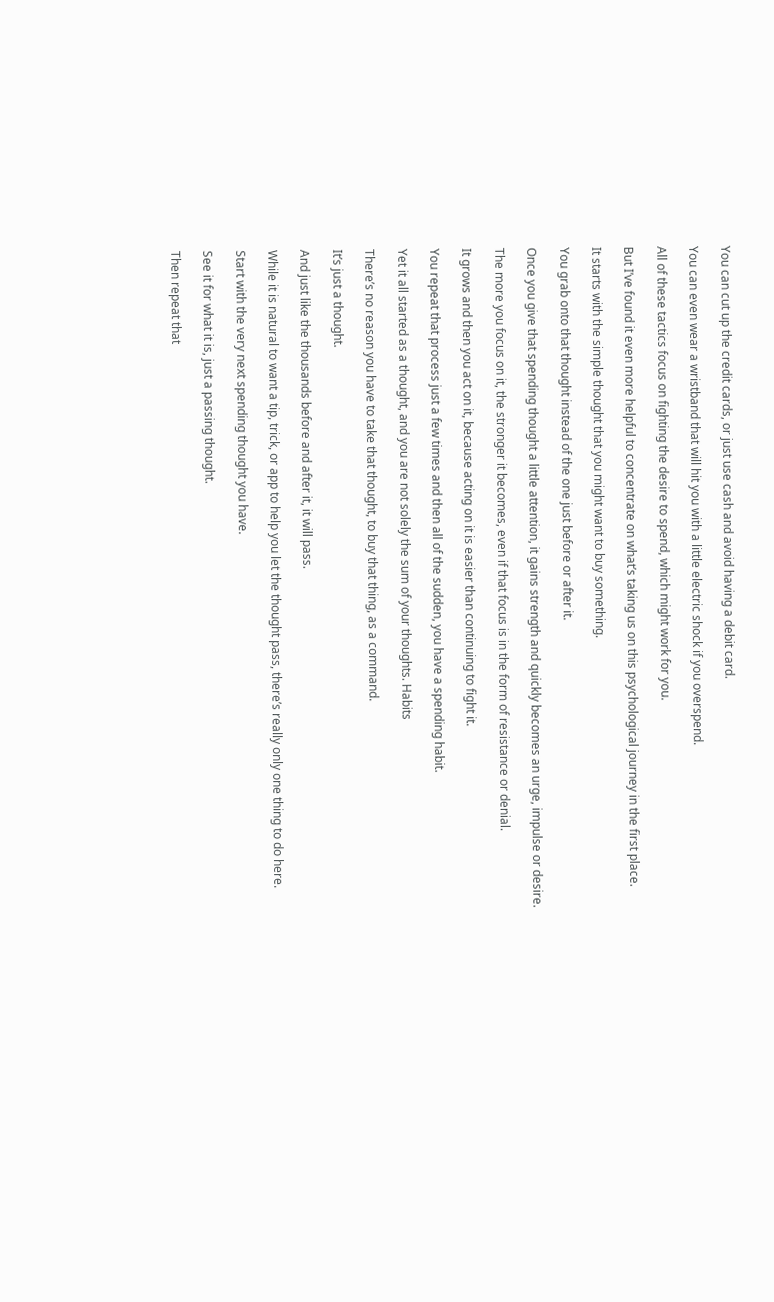You can cut up the credit cards, or just use cash and avoid having a debit card.

You can even wear a wristband that will hit you with a little electric shock if you overspend.

All of these tactics focus on fighting the desire to spend, which might work for you.

But I’ve found it even more helpful to concentrate on what’s taking us on this psychological journey in the first place.

It starts with the simple thought that you might want to buy something.

You grab onto that thought instead of the one just before or after it.

Once you give that spending thought a little attention, it gains strength and quickly becomes an urge, impulse or desire.

The more you focus on it, the stronger it becomes, even if that focus is in the form of resistance or denial.

It grows and then you act on it, because acting on it is easier than continuing to fight it.

You repeat that process just a few times and then all of the sudden, you have a spending habit.

Yet it all started as a thought, and you are not solely the sum of your thoughts. Habits

There’s no reason you have to take that thought, to buy that thing, as a command.

It’s just a thought.

And just like the thousands before and after it, it will pass.

While it is natural to want a tip, trick, or app to help you let the thought pass, there’s really only one thing to do here.

Start with the very next spending thought you have.

See it for what it is, just a passing thought.

Then repeat that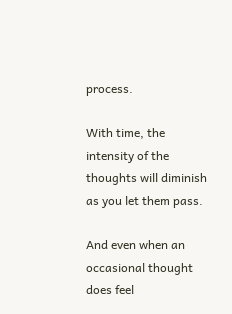process.

With time, the intensity of the thoughts will diminish as you let them pass.

And even when an occasional thought does feel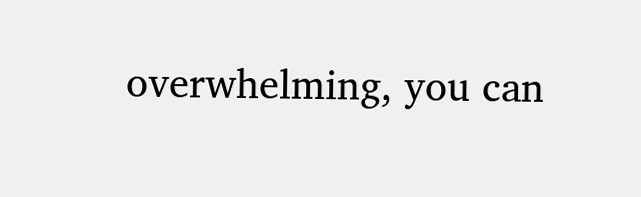overwhelming, you can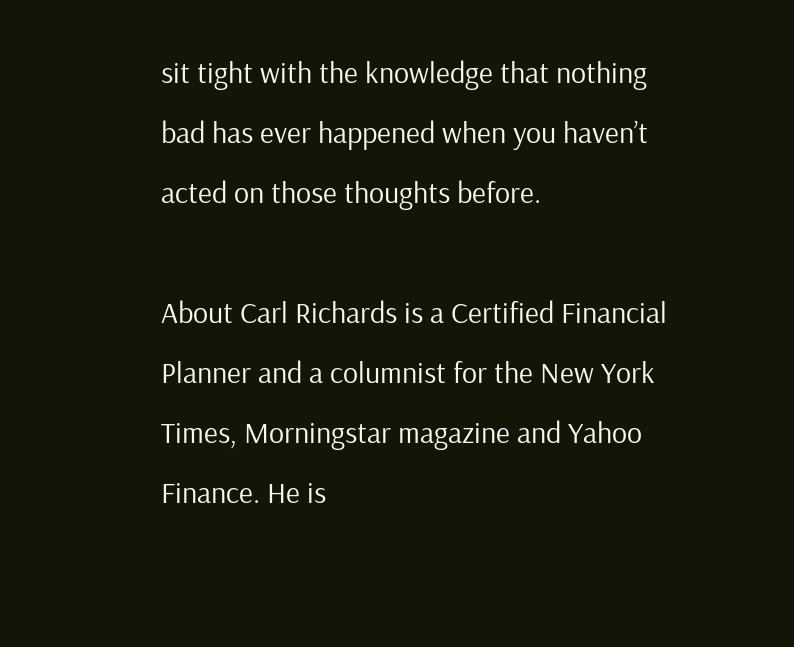sit tight with the knowledge that nothing bad has ever happened when you haven’t acted on those thoughts before.

About Carl Richards is a Certified Financial Planner and a columnist for the New York Times, Morningstar magazine and Yahoo Finance. He is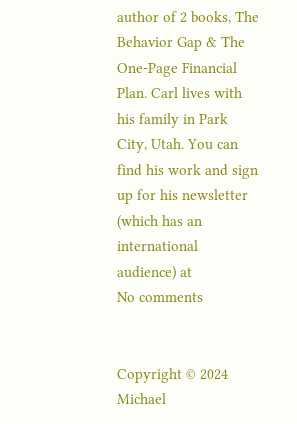author of 2 books, The Behavior Gap & The One-Page Financial Plan. Carl lives with his family in Park City, Utah. You can find his work and sign up for his newsletter (which has an international audience) at
No comments


Copyright © 2024 Michael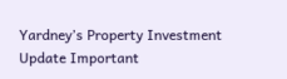Yardney’s Property Investment Update Important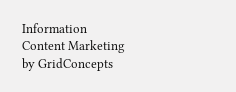Information
Content Marketing by GridConcepts